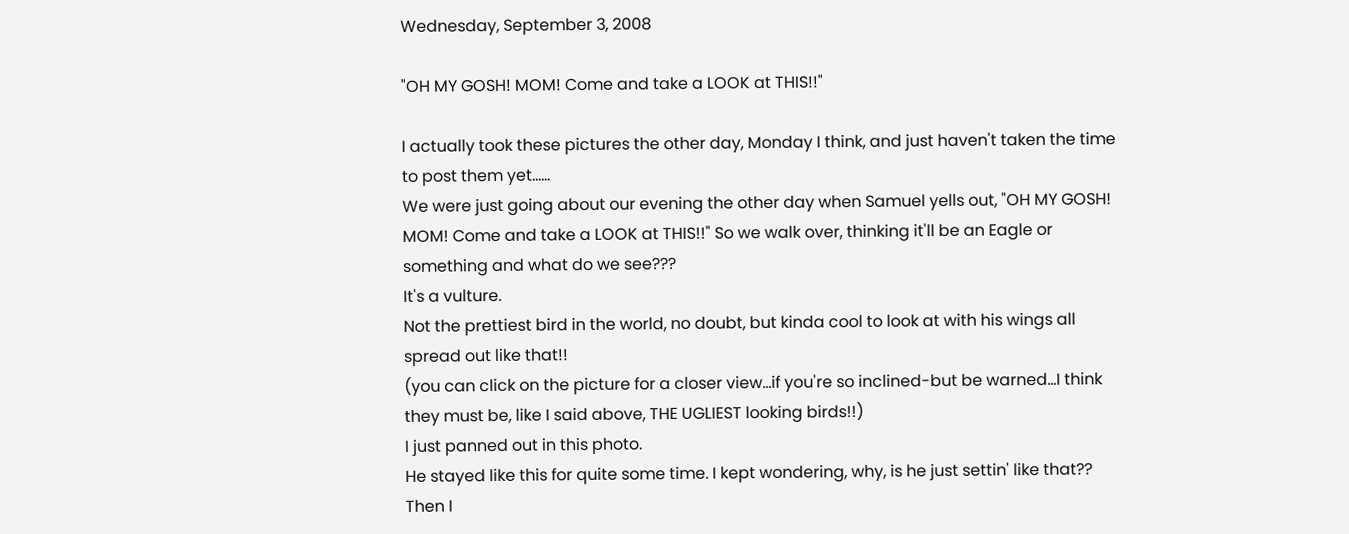Wednesday, September 3, 2008

"OH MY GOSH! MOM! Come and take a LOOK at THIS!!"

I actually took these pictures the other day, Monday I think, and just haven't taken the time to post them yet......
We were just going about our evening the other day when Samuel yells out, "OH MY GOSH! MOM! Come and take a LOOK at THIS!!" So we walk over, thinking it'll be an Eagle or something and what do we see???
It's a vulture.
Not the prettiest bird in the world, no doubt, but kinda cool to look at with his wings all spread out like that!!
(you can click on the picture for a closer view...if you're so inclined-but be warned...I think they must be, like I said above, THE UGLIEST looking birds!!)
I just panned out in this photo.
He stayed like this for quite some time. I kept wondering, why, is he just settin' like that?? Then I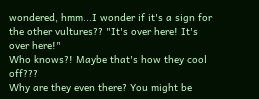wondered, hmm...I wonder if it's a sign for the other vultures?? "It's over here! It's over here!"
Who knows?! Maybe that's how they cool off???
Why are they even there? You might be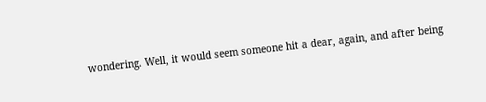wondering. Well, it would seem someone hit a dear, again, and after being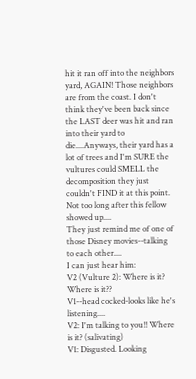hit it ran off into the neighbors yard, AGAIN! Those neighbors are from the coast. I don't think they've been back since the LAST deer was hit and ran into their yard to die....Anyways, their yard has a lot of trees and I'm SURE the vultures could SMELL the decomposition they just couldn't FIND it at this point.
Not too long after this fellow showed up....
They just remind me of one of those Disney movies--talking to each other....
I can just hear him:
V2 (Vulture 2): Where is it? Where is it??
V1--head cocked-looks like he's listening....
V2: I'm talking to you!! Where is it? (salivating)
V1: Disgusted. Looking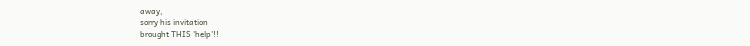away,
sorry his invitation
brought THIS 'help'!!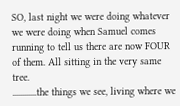SO, last night we were doing whatever we were doing when Samuel comes running to tell us there are now FOUR of them. All sitting in the very same tree.
............the things we see, living where we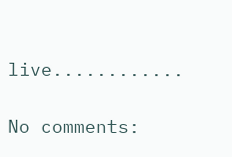live............

No comments: